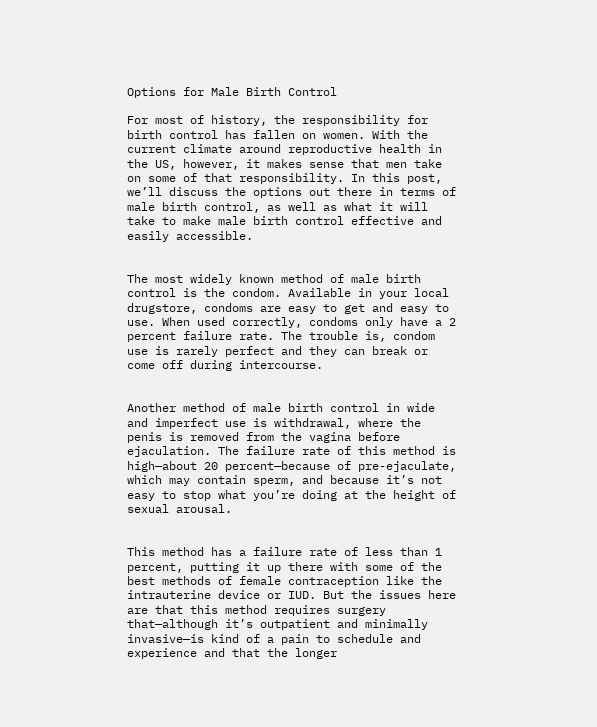Options for Male Birth Control

For most of history, the responsibility for birth control has fallen on women. With the current climate around reproductive health in the US, however, it makes sense that men take on some of that responsibility. In this post, we’ll discuss the options out there in terms of male birth control, as well as what it will take to make male birth control effective and easily accessible.


The most widely known method of male birth control is the condom. Available in your local drugstore, condoms are easy to get and easy to use. When used correctly, condoms only have a 2 percent failure rate. The trouble is, condom use is rarely perfect and they can break or come off during intercourse.


Another method of male birth control in wide and imperfect use is withdrawal, where the penis is removed from the vagina before ejaculation. The failure rate of this method is high—about 20 percent—because of pre-ejaculate, which may contain sperm, and because it’s not easy to stop what you’re doing at the height of sexual arousal.


This method has a failure rate of less than 1 percent, putting it up there with some of the best methods of female contraception like the intrauterine device or IUD. But the issues here are that this method requires surgery that—although it’s outpatient and minimally invasive—is kind of a pain to schedule and experience and that the longer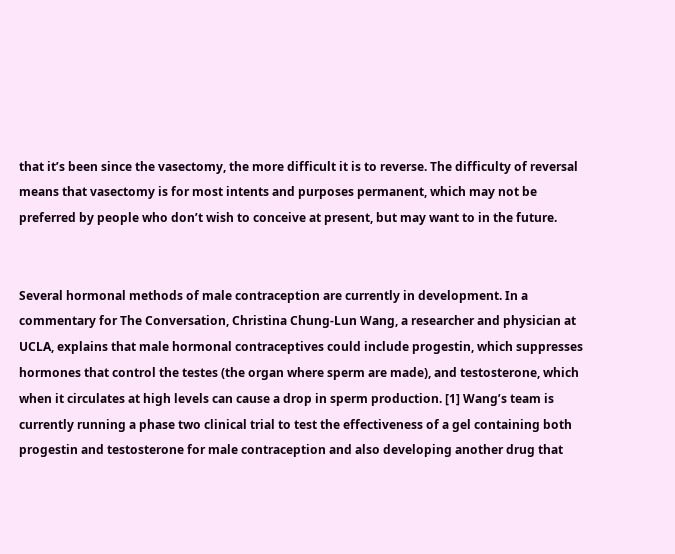that it’s been since the vasectomy, the more difficult it is to reverse. The difficulty of reversal means that vasectomy is for most intents and purposes permanent, which may not be preferred by people who don’t wish to conceive at present, but may want to in the future.


Several hormonal methods of male contraception are currently in development. In a commentary for The Conversation, Christina Chung-Lun Wang, a researcher and physician at UCLA, explains that male hormonal contraceptives could include progestin, which suppresses hormones that control the testes (the organ where sperm are made), and testosterone, which when it circulates at high levels can cause a drop in sperm production. [1] Wang’s team is currently running a phase two clinical trial to test the effectiveness of a gel containing both progestin and testosterone for male contraception and also developing another drug that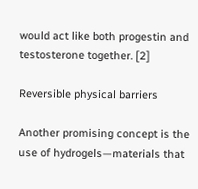would act like both progestin and testosterone together. [2]

Reversible physical barriers

Another promising concept is the use of hydrogels—materials that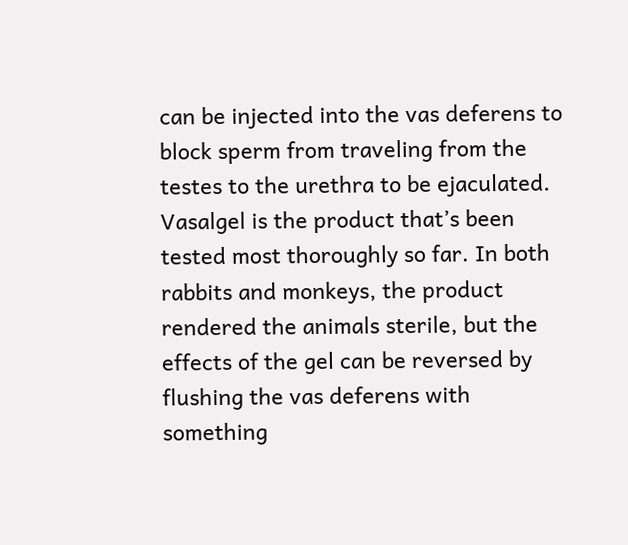can be injected into the vas deferens to block sperm from traveling from the testes to the urethra to be ejaculated. Vasalgel is the product that’s been tested most thoroughly so far. In both rabbits and monkeys, the product rendered the animals sterile, but the effects of the gel can be reversed by flushing the vas deferens with something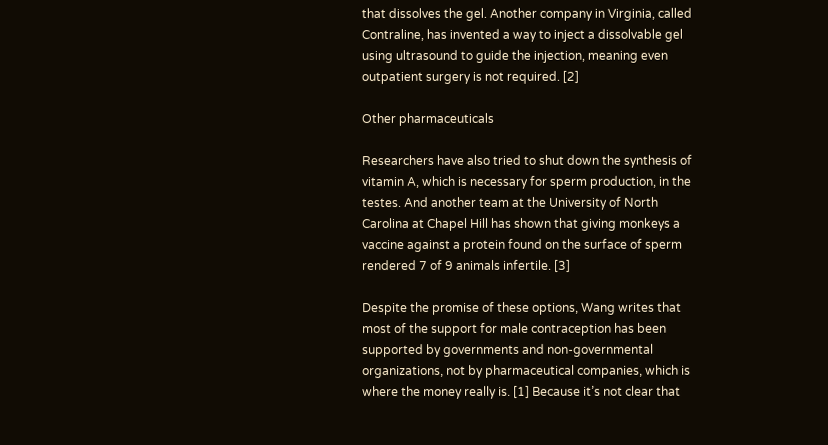that dissolves the gel. Another company in Virginia, called Contraline, has invented a way to inject a dissolvable gel using ultrasound to guide the injection, meaning even outpatient surgery is not required. [2]

Other pharmaceuticals

Researchers have also tried to shut down the synthesis of vitamin A, which is necessary for sperm production, in the testes. And another team at the University of North Carolina at Chapel Hill has shown that giving monkeys a vaccine against a protein found on the surface of sperm rendered 7 of 9 animals infertile. [3]

Despite the promise of these options, Wang writes that most of the support for male contraception has been supported by governments and non-governmental organizations, not by pharmaceutical companies, which is where the money really is. [1] Because it’s not clear that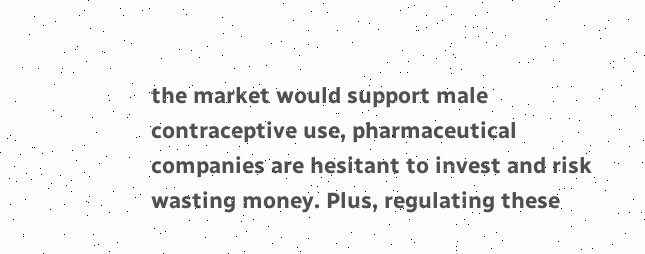the market would support male contraceptive use, pharmaceutical companies are hesitant to invest and risk wasting money. Plus, regulating these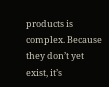products is complex. Because they don’t yet exist, it’s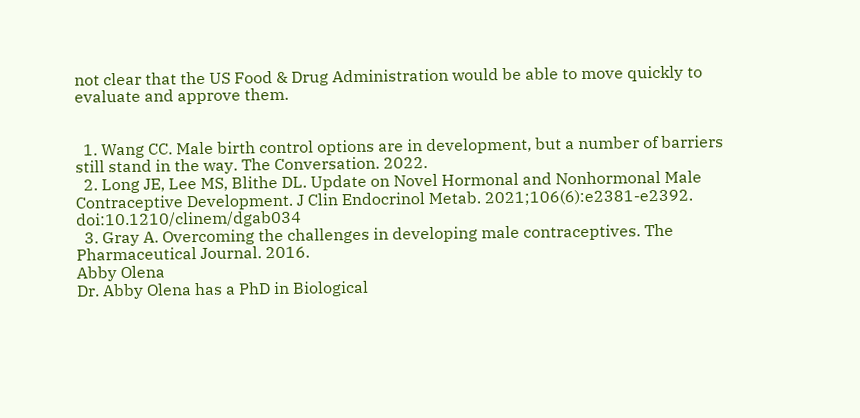not clear that the US Food & Drug Administration would be able to move quickly to evaluate and approve them.


  1. Wang CC. Male birth control options are in development, but a number of barriers still stand in the way. The Conversation. 2022.
  2. Long JE, Lee MS, Blithe DL. Update on Novel Hormonal and Nonhormonal Male Contraceptive Development. J Clin Endocrinol Metab. 2021;106(6):e2381-e2392. doi:10.1210/clinem/dgab034
  3. Gray A. Overcoming the challenges in developing male contraceptives. The Pharmaceutical Journal. 2016.
Abby Olena
Dr. Abby Olena has a PhD in Biological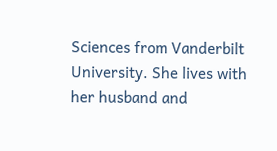Sciences from Vanderbilt University. She lives with her husband and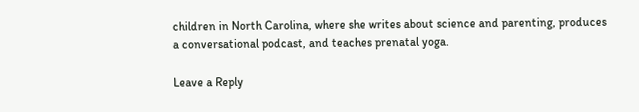children in North Carolina, where she writes about science and parenting, produces a conversational podcast, and teaches prenatal yoga.

Leave a Reply